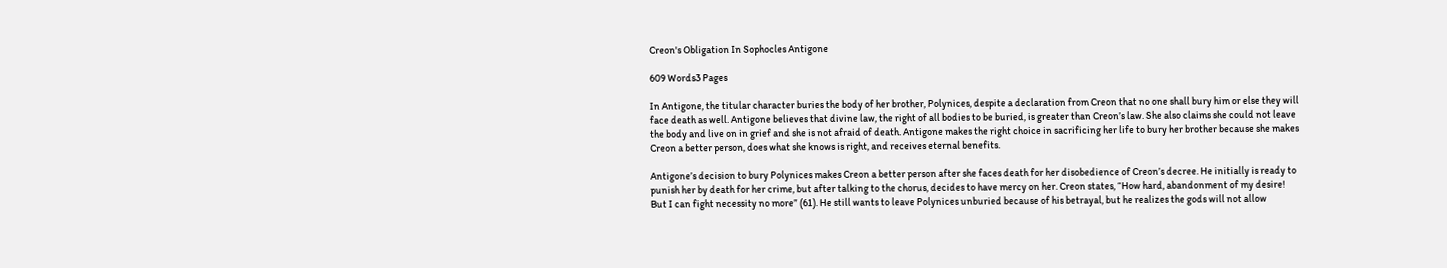Creon's Obligation In Sophocles Antigone

609 Words3 Pages

In Antigone, the titular character buries the body of her brother, Polynices, despite a declaration from Creon that no one shall bury him or else they will face death as well. Antigone believes that divine law, the right of all bodies to be buried, is greater than Creon’s law. She also claims she could not leave the body and live on in grief and she is not afraid of death. Antigone makes the right choice in sacrificing her life to bury her brother because she makes Creon a better person, does what she knows is right, and receives eternal benefits.

Antigone’s decision to bury Polynices makes Creon a better person after she faces death for her disobedience of Creon’s decree. He initially is ready to punish her by death for her crime, but after talking to the chorus, decides to have mercy on her. Creon states, “How hard, abandonment of my desire! But I can fight necessity no more” (61). He still wants to leave Polynices unburied because of his betrayal, but he realizes the gods will not allow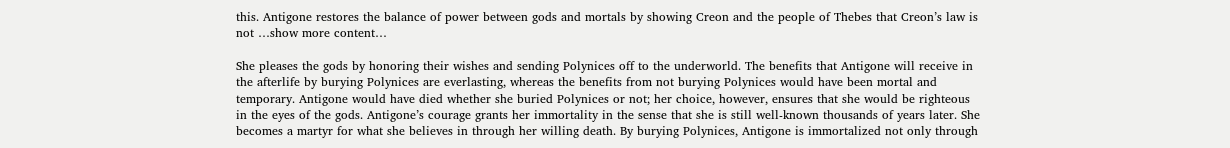this. Antigone restores the balance of power between gods and mortals by showing Creon and the people of Thebes that Creon’s law is not …show more content…

She pleases the gods by honoring their wishes and sending Polynices off to the underworld. The benefits that Antigone will receive in the afterlife by burying Polynices are everlasting, whereas the benefits from not burying Polynices would have been mortal and temporary. Antigone would have died whether she buried Polynices or not; her choice, however, ensures that she would be righteous in the eyes of the gods. Antigone’s courage grants her immortality in the sense that she is still well-known thousands of years later. She becomes a martyr for what she believes in through her willing death. By burying Polynices, Antigone is immortalized not only through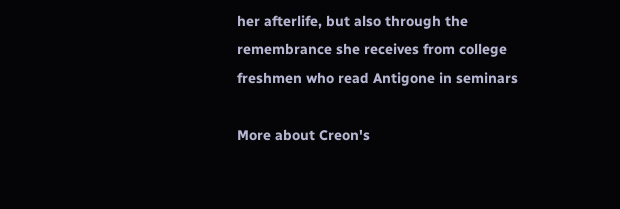her afterlife, but also through the remembrance she receives from college freshmen who read Antigone in seminars

More about Creon's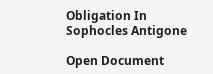Obligation In Sophocles Antigone

Open Document